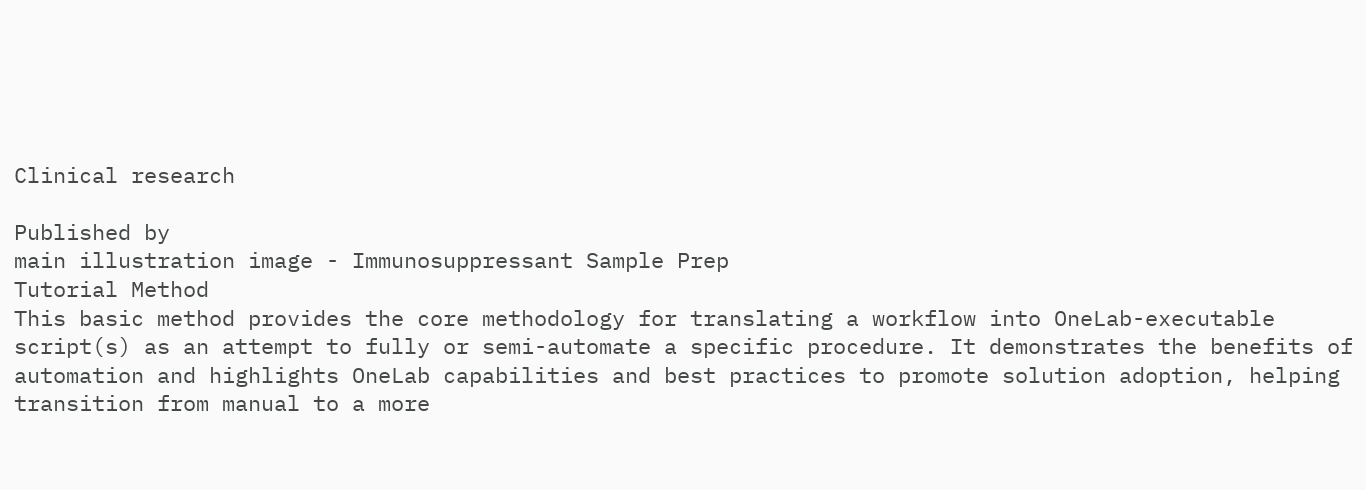Clinical research

Published by
main illustration image - Immunosuppressant Sample Prep
Tutorial Method
This basic method provides the core methodology for translating a workflow into OneLab-executable script(s) as an attempt to fully or semi-automate a specific procedure. It demonstrates the benefits of automation and highlights OneLab capabilities and best practices to promote solution adoption, helping transition from manual to a more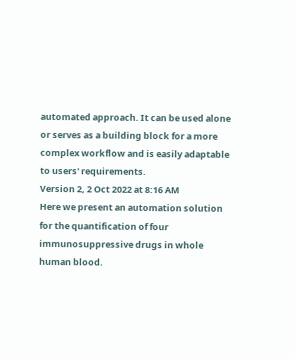automated approach. It can be used alone or serves as a building block for a more complex workflow and is easily adaptable to users' requirements.
Version 2, 2 Oct 2022 at 8:16 AM
Here we present an automation solution for the quantification of four immunosuppressive drugs in whole human blood.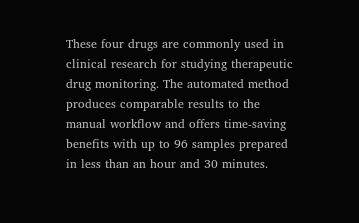These four drugs are commonly used in clinical research for studying therapeutic drug monitoring. The automated method produces comparable results to the manual workflow and offers time-saving benefits with up to 96 samples prepared in less than an hour and 30 minutes.